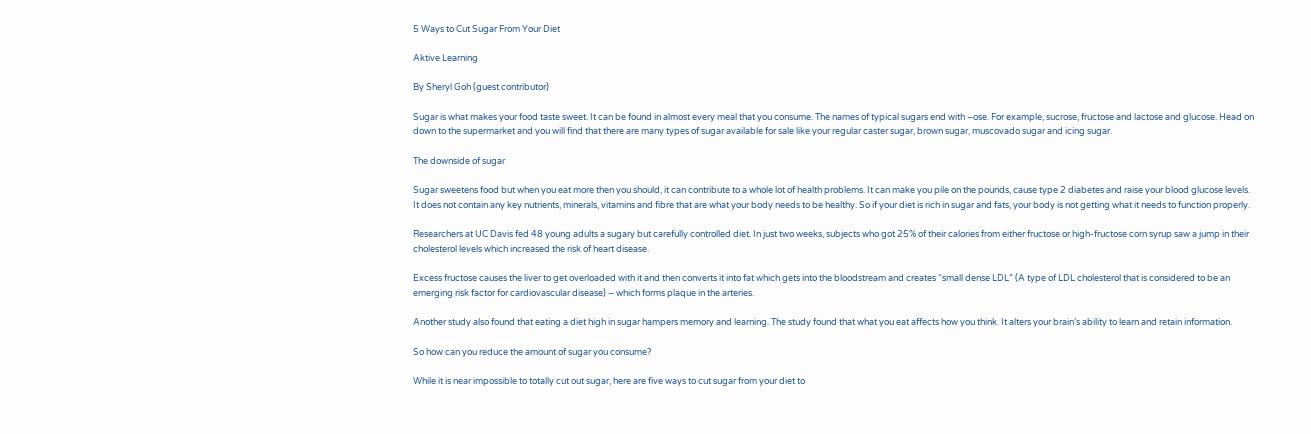5 Ways to Cut Sugar From Your Diet

Aktive Learning

By Sheryl Goh (guest contributor)

Sugar is what makes your food taste sweet. It can be found in almost every meal that you consume. The names of typical sugars end with –ose. For example, sucrose, fructose and lactose and glucose. Head on down to the supermarket and you will find that there are many types of sugar available for sale like your regular caster sugar, brown sugar, muscovado sugar and icing sugar.

The downside of sugar

Sugar sweetens food but when you eat more then you should, it can contribute to a whole lot of health problems. It can make you pile on the pounds, cause type 2 diabetes and raise your blood glucose levels. It does not contain any key nutrients, minerals, vitamins and fibre that are what your body needs to be healthy. So if your diet is rich in sugar and fats, your body is not getting what it needs to function properly.

Researchers at UC Davis fed 48 young adults a sugary but carefully controlled diet. In just two weeks, subjects who got 25% of their calories from either fructose or high-fructose corn syrup saw a jump in their cholesterol levels which increased the risk of heart disease.

Excess fructose causes the liver to get overloaded with it and then converts it into fat which gets into the bloodstream and creates “small dense LDL” (A type of LDL cholesterol that is considered to be an emerging risk factor for cardiovascular disease) – which forms plaque in the arteries.

Another study also found that eating a diet high in sugar hampers memory and learning. The study found that what you eat affects how you think. It alters your brain’s ability to learn and retain information.

So how can you reduce the amount of sugar you consume?

While it is near impossible to totally cut out sugar, here are five ways to cut sugar from your diet to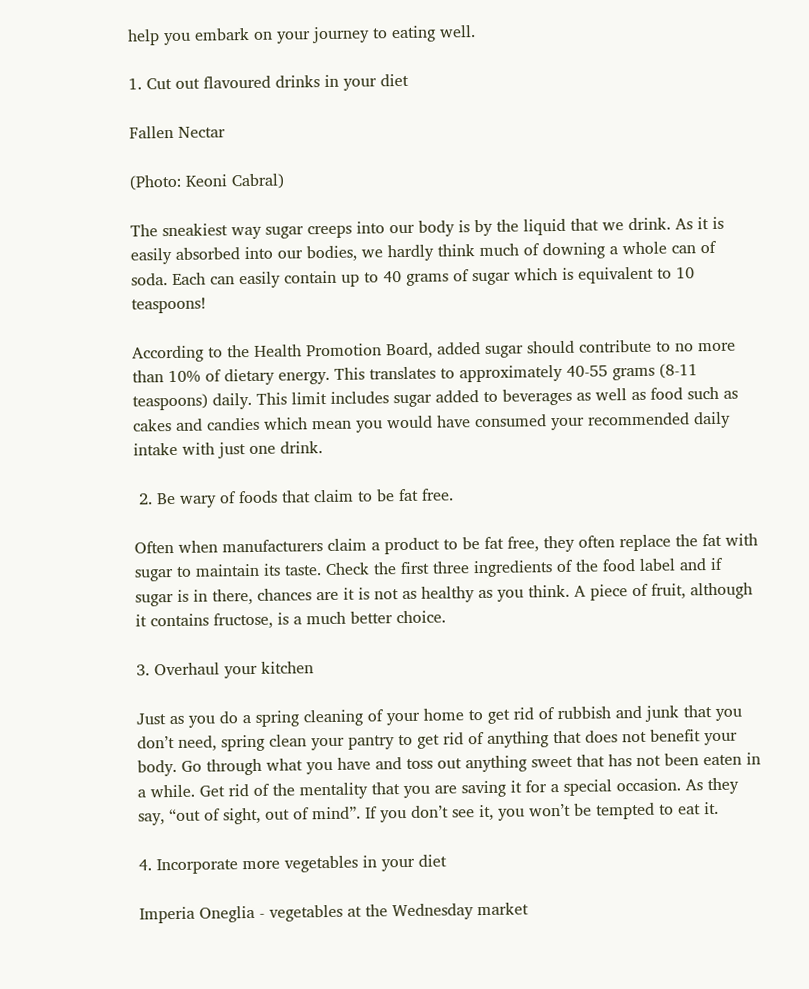help you embark on your journey to eating well.

1. Cut out flavoured drinks in your diet

Fallen Nectar

(Photo: Keoni Cabral)

The sneakiest way sugar creeps into our body is by the liquid that we drink. As it is easily absorbed into our bodies, we hardly think much of downing a whole can of soda. Each can easily contain up to 40 grams of sugar which is equivalent to 10 teaspoons!

According to the Health Promotion Board, added sugar should contribute to no more than 10% of dietary energy. This translates to approximately 40-55 grams (8-11 teaspoons) daily. This limit includes sugar added to beverages as well as food such as cakes and candies which mean you would have consumed your recommended daily intake with just one drink.

 2. Be wary of foods that claim to be fat free.

Often when manufacturers claim a product to be fat free, they often replace the fat with sugar to maintain its taste. Check the first three ingredients of the food label and if sugar is in there, chances are it is not as healthy as you think. A piece of fruit, although it contains fructose, is a much better choice.

3. Overhaul your kitchen

Just as you do a spring cleaning of your home to get rid of rubbish and junk that you don’t need, spring clean your pantry to get rid of anything that does not benefit your body. Go through what you have and toss out anything sweet that has not been eaten in a while. Get rid of the mentality that you are saving it for a special occasion. As they say, “out of sight, out of mind”. If you don’t see it, you won’t be tempted to eat it.

4. Incorporate more vegetables in your diet

Imperia Oneglia - vegetables at the Wednesday market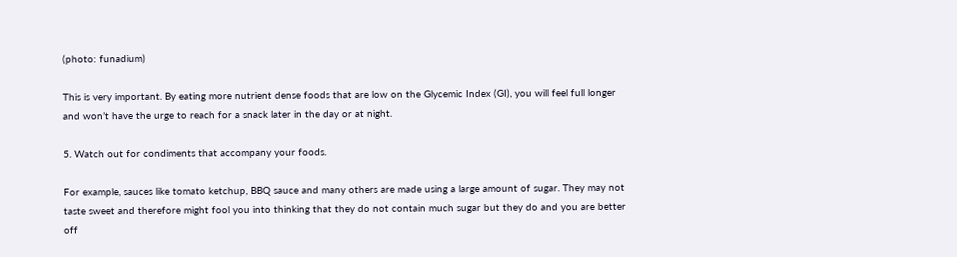(photo: funadium)

This is very important. By eating more nutrient dense foods that are low on the Glycemic Index (GI), you will feel full longer and won’t have the urge to reach for a snack later in the day or at night.

5. Watch out for condiments that accompany your foods.

For example, sauces like tomato ketchup, BBQ sauce and many others are made using a large amount of sugar. They may not taste sweet and therefore might fool you into thinking that they do not contain much sugar but they do and you are better off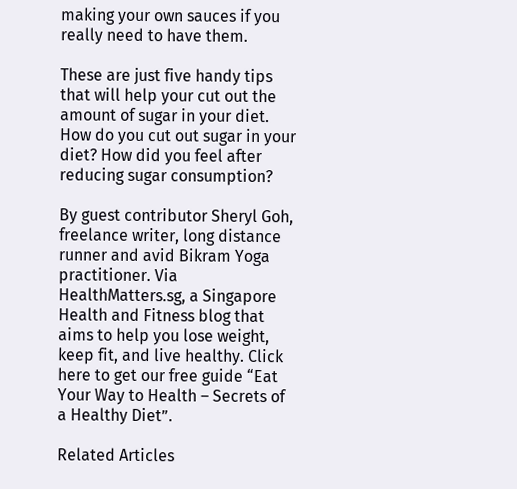making your own sauces if you really need to have them.

These are just five handy tips that will help your cut out the amount of sugar in your diet. How do you cut out sugar in your diet? How did you feel after reducing sugar consumption?

By guest contributor Sheryl Goh, freelance writer, long distance runner and avid Bikram Yoga practitioner. Via HealthMatters.sg, a Singapore Health and Fitness blog that aims to help you lose weight, keep fit, and live healthy. Click here to get our free guide “Eat Your Way to Health – Secrets of a Healthy Diet”.

Related Articles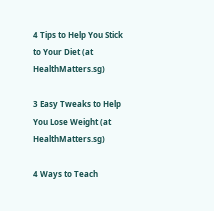4 Tips to Help You Stick to Your Diet (at HealthMatters.sg)

3 Easy Tweaks to Help You Lose Weight (at HealthMatters.sg)

4 Ways to Teach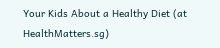Your Kids About a Healthy Diet (at HealthMatters.sg)